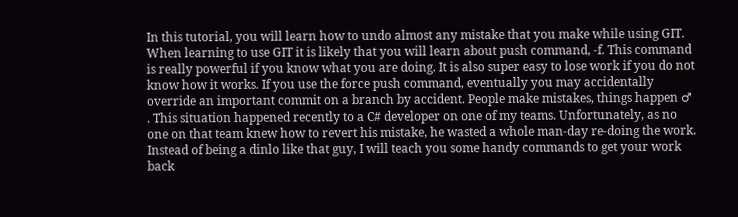In this tutorial, you will learn how to undo almost any mistake that you make while using GIT. When learning to use GIT it is likely that you will learn about push command, -f. This command is really powerful if you know what you are doing. It is also super easy to lose work if you do not know how it works. If you use the force push command, eventually you may accidentally override an important commit on a branch by accident. People make mistakes, things happen ♂ . This situation happened recently to a C# developer on one of my teams. Unfortunately, as no one on that team knew how to revert his mistake, he wasted a whole man-day re-doing the work. Instead of being a dinlo like that guy, I will teach you some handy commands to get your work back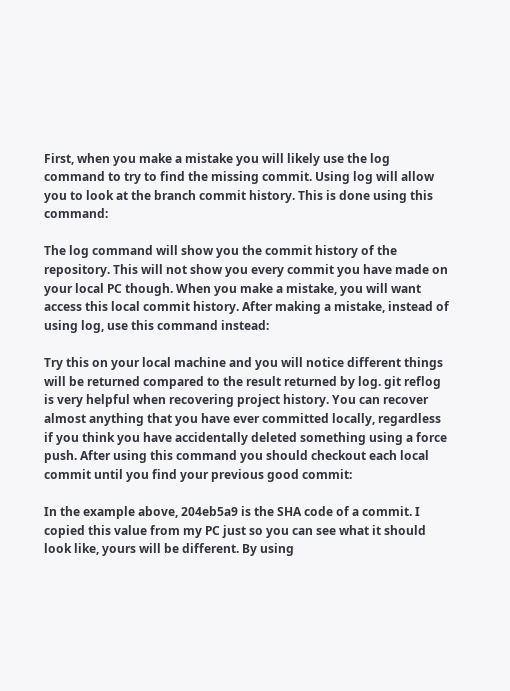First, when you make a mistake you will likely use the log command to try to find the missing commit. Using log will allow you to look at the branch commit history. This is done using this command:

The log command will show you the commit history of the repository. This will not show you every commit you have made on your local PC though. When you make a mistake, you will want access this local commit history. After making a mistake, instead of using log, use this command instead:

Try this on your local machine and you will notice different things will be returned compared to the result returned by log. git reflog is very helpful when recovering project history. You can recover almost anything that you have ever committed locally, regardless if you think you have accidentally deleted something using a force push. After using this command you should checkout each local commit until you find your previous good commit:

In the example above, 204eb5a9 is the SHA code of a commit. I copied this value from my PC just so you can see what it should look like, yours will be different. By using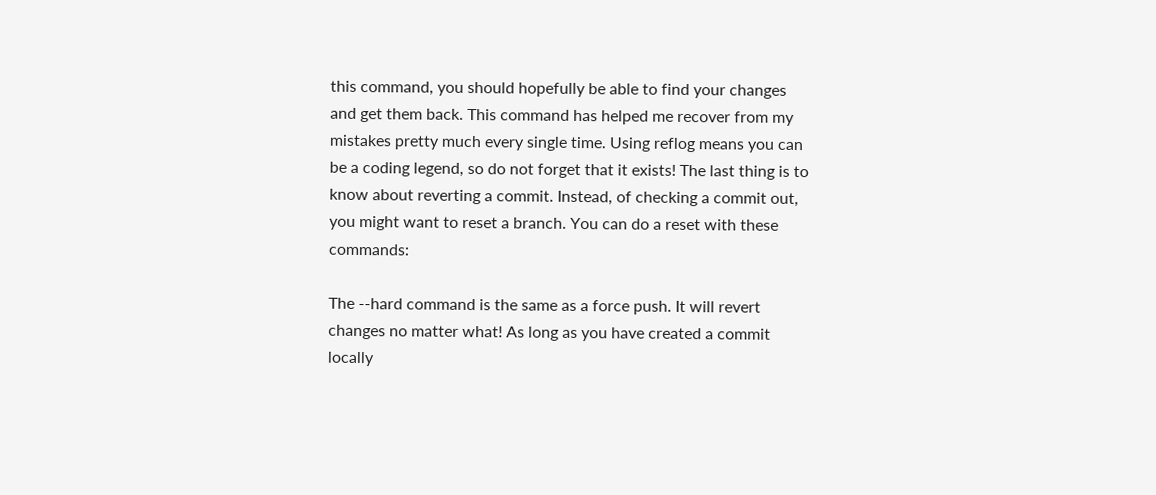this command, you should hopefully be able to find your changes and get them back. This command has helped me recover from my mistakes pretty much every single time. Using reflog means you can be a coding legend, so do not forget that it exists! The last thing is to know about reverting a commit. Instead, of checking a commit out, you might want to reset a branch. You can do a reset with these commands:

The --hard command is the same as a force push. It will revert changes no matter what! As long as you have created a commit locally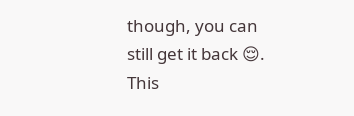though, you can still get it back 😌. This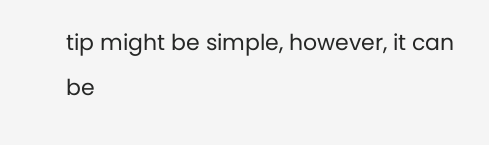tip might be simple, however, it can be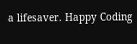a lifesaver. Happy Coding